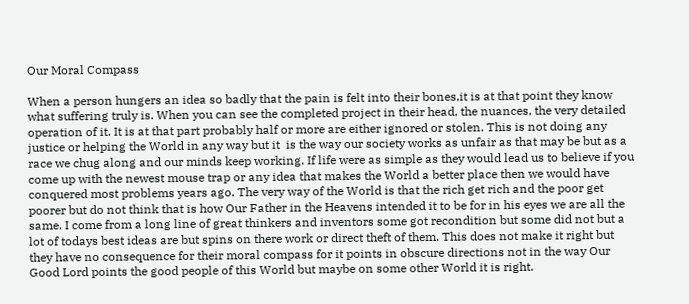Our Moral Compass

When a person hungers an idea so badly that the pain is felt into their bones,it is at that point they know what suffering truly is. When you can see the completed project in their head, the nuances, the very detailed operation of it. It is at that part probably half or more are either ignored or stolen. This is not doing any justice or helping the World in any way but it  is the way our society works as unfair as that may be but as a race we chug along and our minds keep working. If life were as simple as they would lead us to believe if you come up with the newest mouse trap or any idea that makes the World a better place then we would have conquered most problems years ago. The very way of the World is that the rich get rich and the poor get poorer but do not think that is how Our Father in the Heavens intended it to be for in his eyes we are all the same. I come from a long line of great thinkers and inventors some got recondition but some did not but a lot of todays best ideas are but spins on there work or direct theft of them. This does not make it right but they have no consequence for their moral compass for it points in obscure directions not in the way Our Good Lord points the good people of this World but maybe on some other World it is right.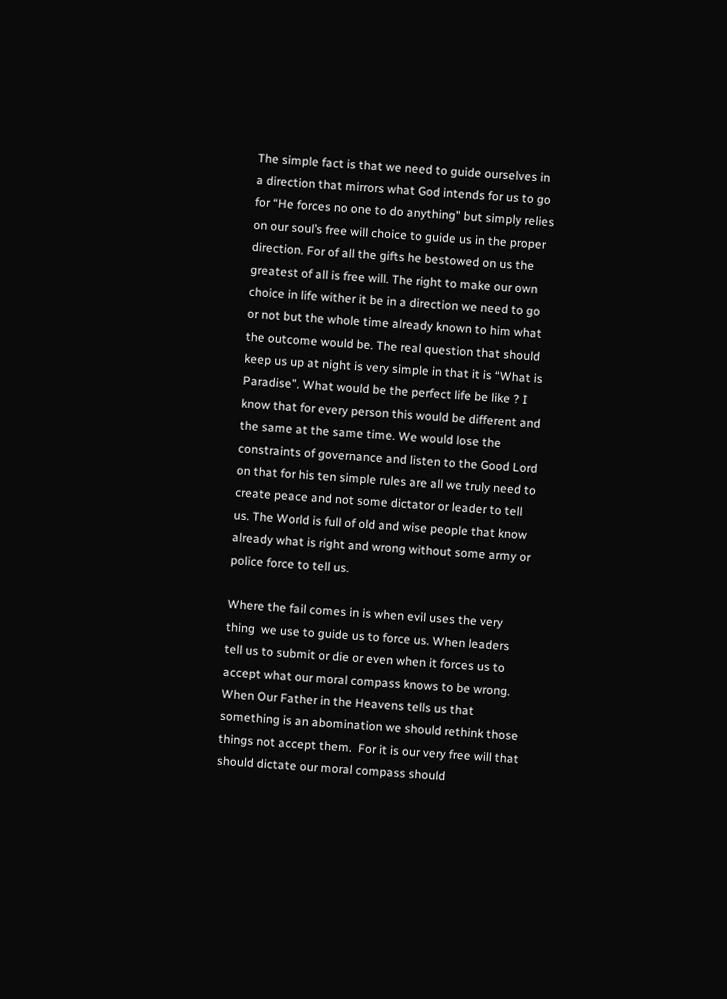The simple fact is that we need to guide ourselves in a direction that mirrors what God intends for us to go for “He forces no one to do anything” but simply relies on our soul’s free will choice to guide us in the proper direction. For of all the gifts he bestowed on us the greatest of all is free will. The right to make our own choice in life wither it be in a direction we need to go or not but the whole time already known to him what the outcome would be. The real question that should keep us up at night is very simple in that it is “What is Paradise”. What would be the perfect life be like ? I know that for every person this would be different and the same at the same time. We would lose the constraints of governance and listen to the Good Lord on that for his ten simple rules are all we truly need to create peace and not some dictator or leader to tell us. The World is full of old and wise people that know already what is right and wrong without some army or police force to tell us.

Where the fail comes in is when evil uses the very thing  we use to guide us to force us. When leaders tell us to submit or die or even when it forces us to accept what our moral compass knows to be wrong. When Our Father in the Heavens tells us that something is an abomination we should rethink those things not accept them.  For it is our very free will that should dictate our moral compass should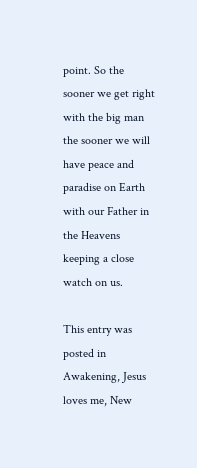point. So the sooner we get right with the big man the sooner we will have peace and paradise on Earth with our Father in the Heavens keeping a close watch on us.

This entry was posted in Awakening, Jesus loves me, New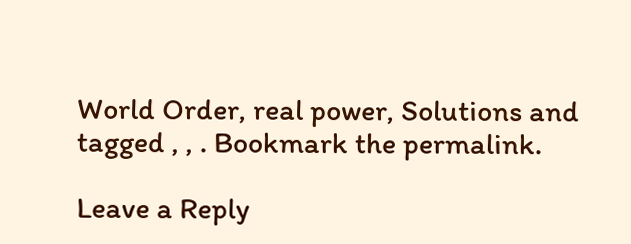World Order, real power, Solutions and tagged , , . Bookmark the permalink.

Leave a Reply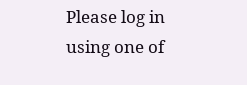Please log in using one of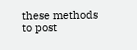these methods to post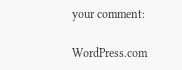your comment:

WordPress.com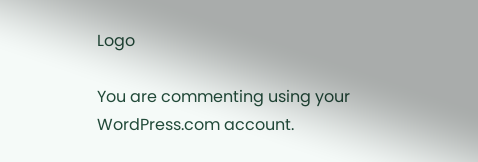Logo

You are commenting using your WordPress.com account.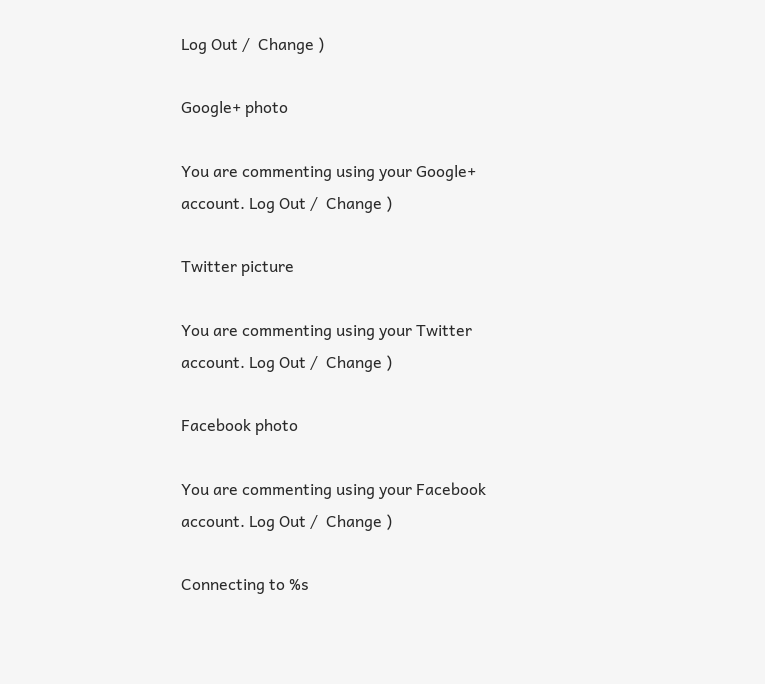Log Out /  Change )

Google+ photo

You are commenting using your Google+ account. Log Out /  Change )

Twitter picture

You are commenting using your Twitter account. Log Out /  Change )

Facebook photo

You are commenting using your Facebook account. Log Out /  Change )

Connecting to %s